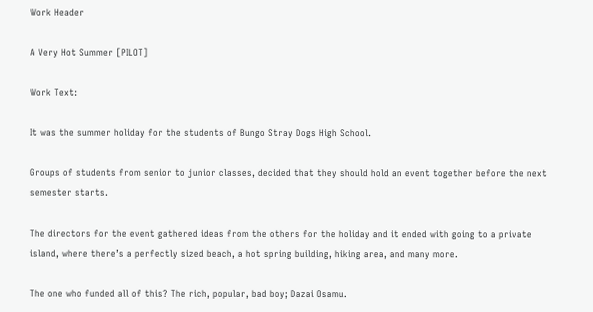Work Header

A Very Hot Summer [PILOT]

Work Text:

It was the summer holiday for the students of Bungo Stray Dogs High School.

Groups of students from senior to junior classes, decided that they should hold an event together before the next semester starts.

The directors for the event gathered ideas from the others for the holiday and it ended with going to a private island, where there’s a perfectly sized beach, a hot spring building, hiking area, and many more.

The one who funded all of this? The rich, popular, bad boy; Dazai Osamu.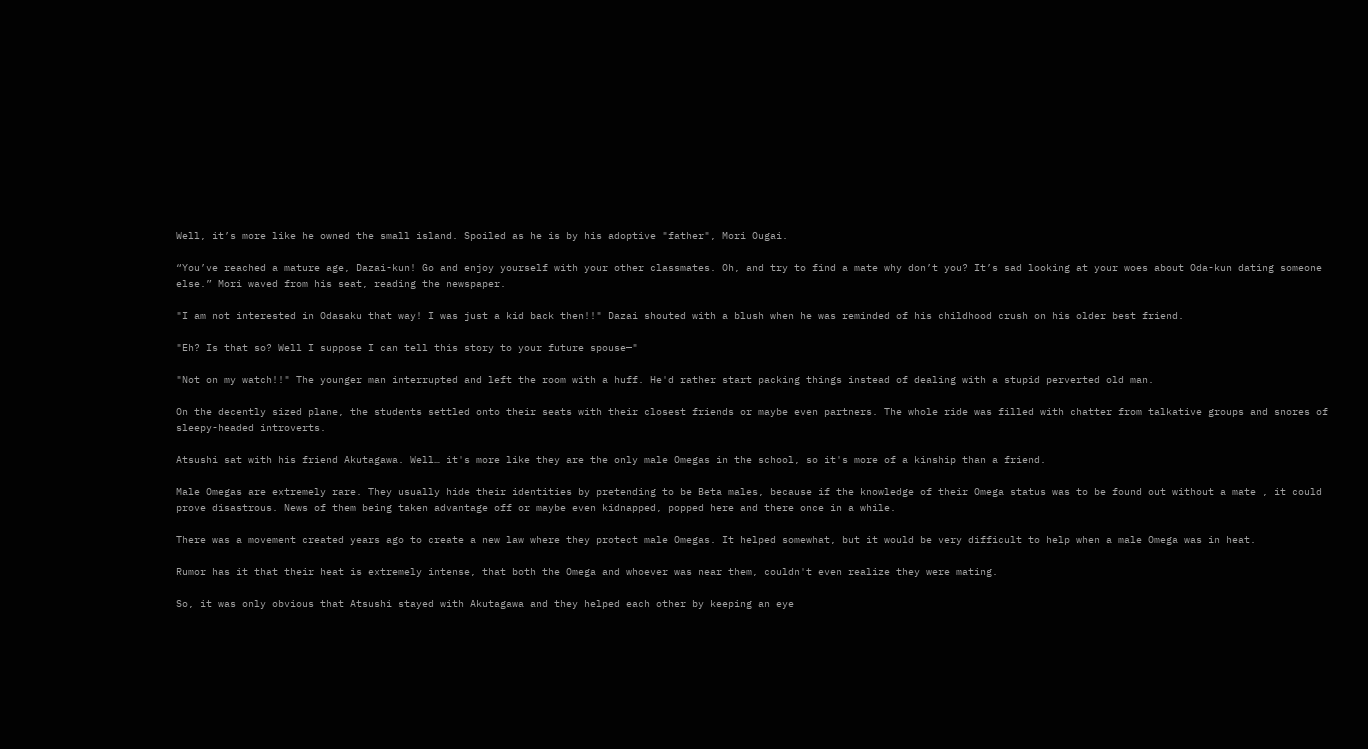Well, it’s more like he owned the small island. Spoiled as he is by his adoptive "father", Mori Ougai.

“You’ve reached a mature age, Dazai-kun! Go and enjoy yourself with your other classmates. Oh, and try to find a mate why don’t you? It’s sad looking at your woes about Oda-kun dating someone else.” Mori waved from his seat, reading the newspaper.

"I am not interested in Odasaku that way! I was just a kid back then!!" Dazai shouted with a blush when he was reminded of his childhood crush on his older best friend.

"Eh? Is that so? Well I suppose I can tell this story to your future spouse—"

"Not on my watch!!" The younger man interrupted and left the room with a huff. He'd rather start packing things instead of dealing with a stupid perverted old man.

On the decently sized plane, the students settled onto their seats with their closest friends or maybe even partners. The whole ride was filled with chatter from talkative groups and snores of sleepy-headed introverts.

Atsushi sat with his friend Akutagawa. Well… it's more like they are the only male Omegas in the school, so it's more of a kinship than a friend.

Male Omegas are extremely rare. They usually hide their identities by pretending to be Beta males, because if the knowledge of their Omega status was to be found out without a mate , it could prove disastrous. News of them being taken advantage off or maybe even kidnapped, popped here and there once in a while.

There was a movement created years ago to create a new law where they protect male Omegas. It helped somewhat, but it would be very difficult to help when a male Omega was in heat.

Rumor has it that their heat is extremely intense, that both the Omega and whoever was near them, couldn't even realize they were mating.

So, it was only obvious that Atsushi stayed with Akutagawa and they helped each other by keeping an eye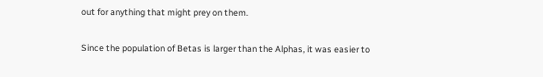out for anything that might prey on them.

Since the population of Betas is larger than the Alphas, it was easier to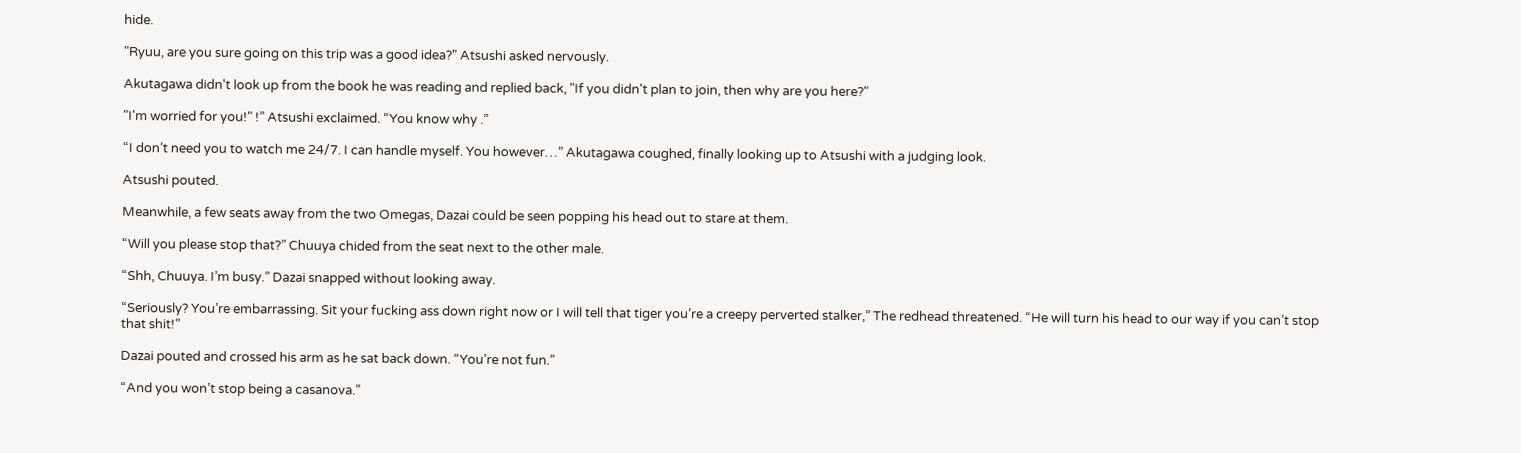hide.

"Ryuu, are you sure going on this trip was a good idea?" Atsushi asked nervously.

Akutagawa didn't look up from the book he was reading and replied back, "If you didn't plan to join, then why are you here?"

"I'm worried for you!" !” Atsushi exclaimed. “You know why .”

“I don’t need you to watch me 24/7. I can handle myself. You however…” Akutagawa coughed, finally looking up to Atsushi with a judging look.

Atsushi pouted.

Meanwhile, a few seats away from the two Omegas, Dazai could be seen popping his head out to stare at them.

“Will you please stop that?” Chuuya chided from the seat next to the other male.

“Shh, Chuuya. I’m busy.” Dazai snapped without looking away.

“Seriously? You’re embarrassing. Sit your fucking ass down right now or I will tell that tiger you’re a creepy perverted stalker,” The redhead threatened. “He will turn his head to our way if you can’t stop that shit!”

Dazai pouted and crossed his arm as he sat back down. “You’re not fun.”

“And you won’t stop being a casanova.”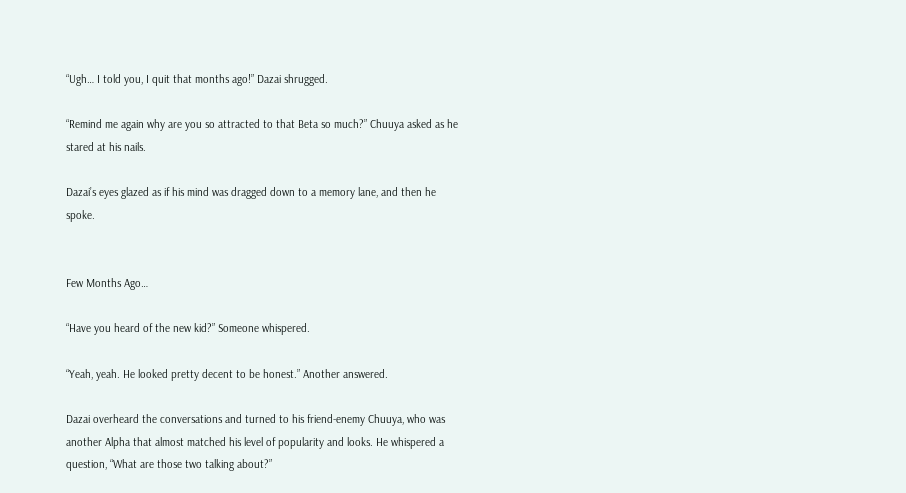“Ugh… I told you, I quit that months ago!” Dazai shrugged.

“Remind me again why are you so attracted to that Beta so much?” Chuuya asked as he stared at his nails.

Dazai’s eyes glazed as if his mind was dragged down to a memory lane, and then he spoke.


Few Months Ago…

“Have you heard of the new kid?” Someone whispered.

“Yeah, yeah. He looked pretty decent to be honest.” Another answered.

Dazai overheard the conversations and turned to his friend-enemy Chuuya, who was another Alpha that almost matched his level of popularity and looks. He whispered a question, “What are those two talking about?”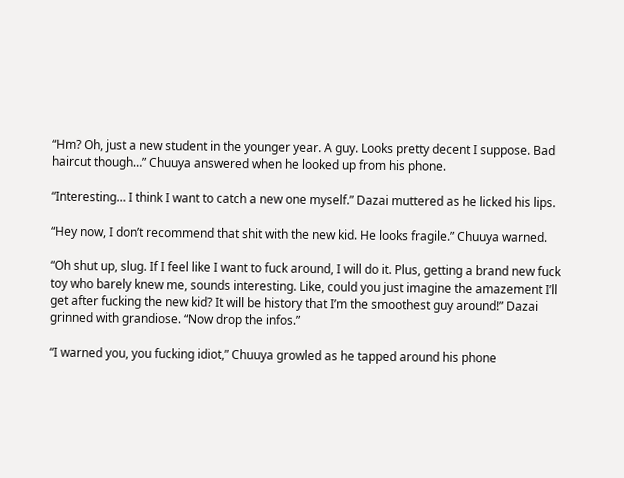“Hm? Oh, just a new student in the younger year. A guy. Looks pretty decent I suppose. Bad haircut though…” Chuuya answered when he looked up from his phone.

“Interesting… I think I want to catch a new one myself.” Dazai muttered as he licked his lips.

“Hey now, I don’t recommend that shit with the new kid. He looks fragile.” Chuuya warned.

“Oh shut up, slug. If I feel like I want to fuck around, I will do it. Plus, getting a brand new fuck toy who barely knew me, sounds interesting. Like, could you just imagine the amazement I’ll get after fucking the new kid? It will be history that I’m the smoothest guy around!” Dazai grinned with grandiose. “Now drop the infos.”

“I warned you, you fucking idiot,” Chuuya growled as he tapped around his phone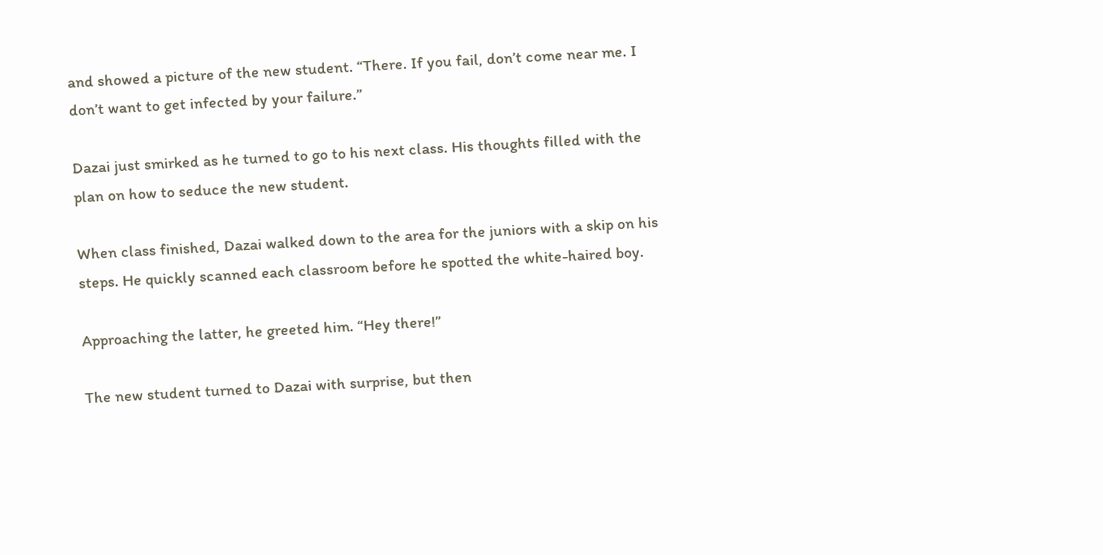and showed a picture of the new student. “There. If you fail, don’t come near me. I don’t want to get infected by your failure.”

Dazai just smirked as he turned to go to his next class. His thoughts filled with the plan on how to seduce the new student.

When class finished, Dazai walked down to the area for the juniors with a skip on his steps. He quickly scanned each classroom before he spotted the white-haired boy.

Approaching the latter, he greeted him. “Hey there!”

The new student turned to Dazai with surprise, but then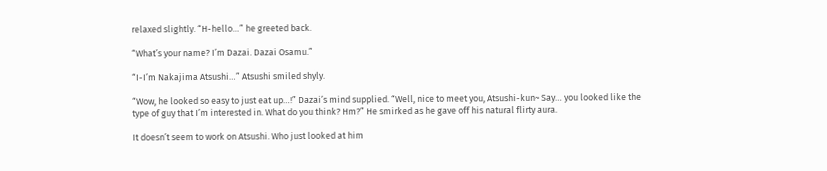relaxed slightly. “H-hello…” he greeted back.

“What’s your name? I’m Dazai. Dazai Osamu.”

“I-I’m Nakajima Atsushi…” Atsushi smiled shyly.

“Wow, he looked so easy to just eat up…!” Dazai’s mind supplied. “Well, nice to meet you, Atsushi-kun~ Say… you looked like the type of guy that I’m interested in. What do you think? Hm?” He smirked as he gave off his natural flirty aura.

It doesn’t seem to work on Atsushi. Who just looked at him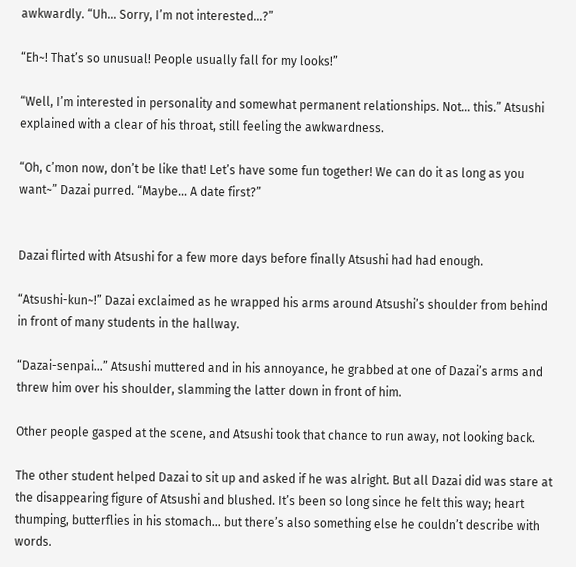awkwardly. “Uh… Sorry, I’m not interested…?”

“Eh~! That’s so unusual! People usually fall for my looks!”

“Well, I’m interested in personality and somewhat permanent relationships. Not… this.” Atsushi explained with a clear of his throat, still feeling the awkwardness.

“Oh, c’mon now, don’t be like that! Let’s have some fun together! We can do it as long as you want~” Dazai purred. “Maybe… A date first?”


Dazai flirted with Atsushi for a few more days before finally Atsushi had had enough.

“Atsushi-kun~!” Dazai exclaimed as he wrapped his arms around Atsushi’s shoulder from behind in front of many students in the hallway.

“Dazai-senpai…” Atsushi muttered and in his annoyance, he grabbed at one of Dazai’s arms and threw him over his shoulder, slamming the latter down in front of him.

Other people gasped at the scene, and Atsushi took that chance to run away, not looking back.

The other student helped Dazai to sit up and asked if he was alright. But all Dazai did was stare at the disappearing figure of Atsushi and blushed. It’s been so long since he felt this way; heart thumping, butterflies in his stomach… but there’s also something else he couldn’t describe with words.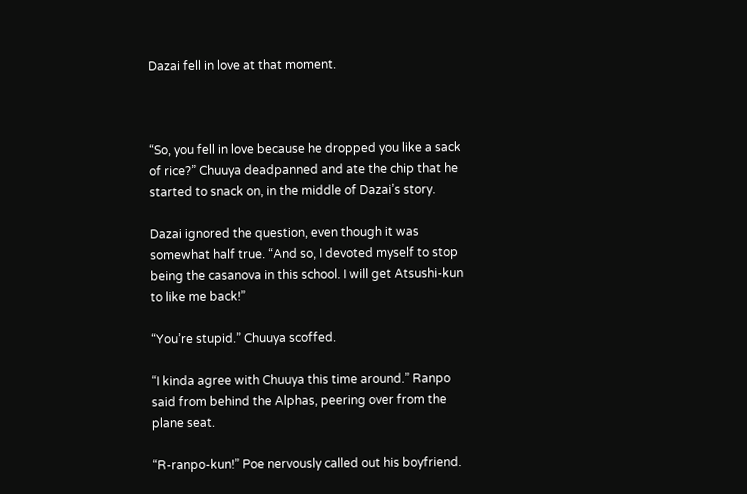Dazai fell in love at that moment.



“So, you fell in love because he dropped you like a sack of rice?” Chuuya deadpanned and ate the chip that he started to snack on, in the middle of Dazai’s story.

Dazai ignored the question, even though it was somewhat half true. “And so, I devoted myself to stop being the casanova in this school. I will get Atsushi-kun to like me back!”

“You’re stupid.” Chuuya scoffed.

“I kinda agree with Chuuya this time around.” Ranpo said from behind the Alphas, peering over from the plane seat.

“R-ranpo-kun!” Poe nervously called out his boyfriend.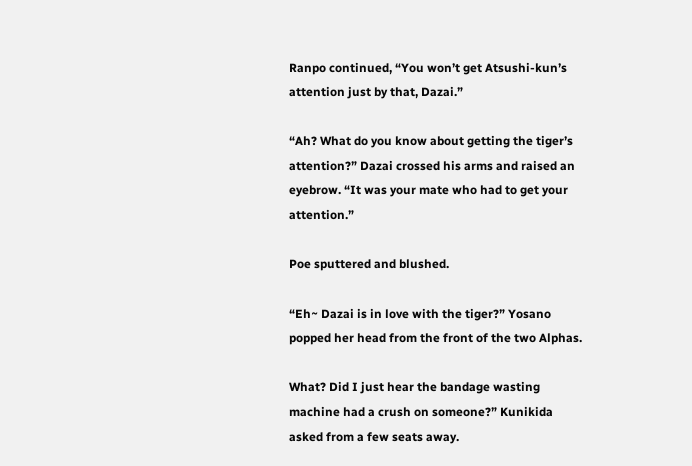Ranpo continued, “You won’t get Atsushi-kun’s attention just by that, Dazai.”

“Ah? What do you know about getting the tiger’s attention?” Dazai crossed his arms and raised an eyebrow. “It was your mate who had to get your attention.”

Poe sputtered and blushed.

“Eh~ Dazai is in love with the tiger?” Yosano popped her head from the front of the two Alphas.

What? Did I just hear the bandage wasting machine had a crush on someone?” Kunikida asked from a few seats away.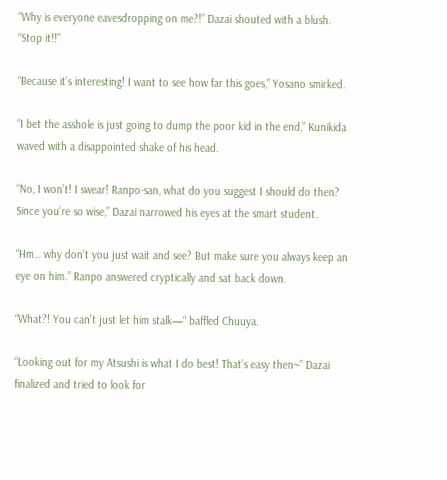“Why is everyone eavesdropping on me?!” Dazai shouted with a blush. “Stop it!!”

“Because it’s interesting! I want to see how far this goes,” Yosano smirked.

“I bet the asshole is just going to dump the poor kid in the end,” Kunikida waved with a disappointed shake of his head.

“No, I won’t! I swear! Ranpo-san, what do you suggest I should do then? Since you’re so wise,” Dazai narrowed his eyes at the smart student.

“Hm… why don’t you just wait and see? But make sure you always keep an eye on him.” Ranpo answered cryptically and sat back down.

“What?! You can’t just let him stalk—“ baffled Chuuya.

“Looking out for my Atsushi is what I do best! That’s easy then~” Dazai finalized and tried to look for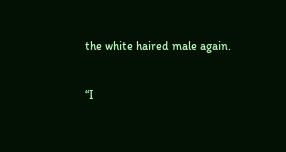the white haired male again.

“I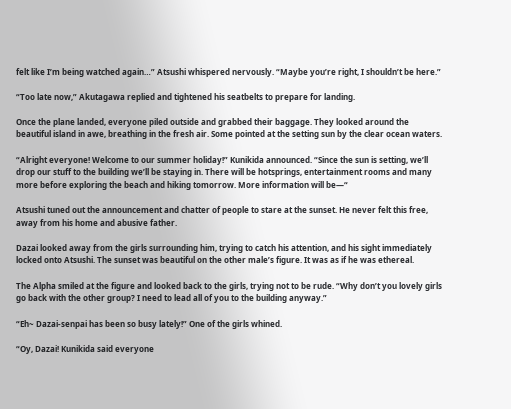felt like I’m being watched again…” Atsushi whispered nervously. “Maybe you’re right, I shouldn’t be here.”

“Too late now,” Akutagawa replied and tightened his seatbelts to prepare for landing.

Once the plane landed, everyone piled outside and grabbed their baggage. They looked around the beautiful island in awe, breathing in the fresh air. Some pointed at the setting sun by the clear ocean waters.

“Alright everyone! Welcome to our summer holiday!” Kunikida announced. “Since the sun is setting, we’ll drop our stuff to the building we’ll be staying in. There will be hotsprings, entertainment rooms and many more before exploring the beach and hiking tomorrow. More information will be—“

Atsushi tuned out the announcement and chatter of people to stare at the sunset. He never felt this free, away from his home and abusive father.

Dazai looked away from the girls surrounding him, trying to catch his attention, and his sight immediately locked onto Atsushi. The sunset was beautiful on the other male’s figure. It was as if he was ethereal.

The Alpha smiled at the figure and looked back to the girls, trying not to be rude. “Why don’t you lovely girls go back with the other group? I need to lead all of you to the building anyway.”

“Eh~ Dazai-senpai has been so busy lately!” One of the girls whined.

“Oy, Dazai! Kunikida said everyone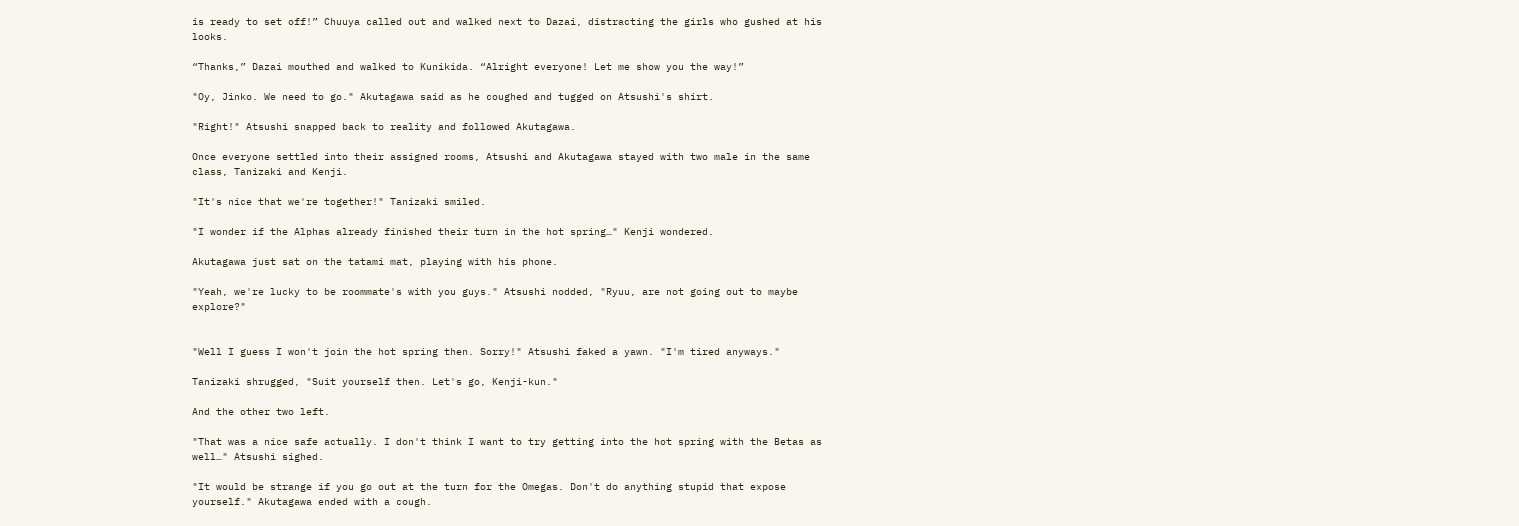is ready to set off!” Chuuya called out and walked next to Dazai, distracting the girls who gushed at his looks.

“Thanks,” Dazai mouthed and walked to Kunikida. “Alright everyone! Let me show you the way!”

"Oy, Jinko. We need to go." Akutagawa said as he coughed and tugged on Atsushi's shirt.

"Right!" Atsushi snapped back to reality and followed Akutagawa.

Once everyone settled into their assigned rooms, Atsushi and Akutagawa stayed with two male in the same class, Tanizaki and Kenji.

"It's nice that we're together!" Tanizaki smiled.

"I wonder if the Alphas already finished their turn in the hot spring…" Kenji wondered.

Akutagawa just sat on the tatami mat, playing with his phone.

"Yeah, we're lucky to be roommate's with you guys." Atsushi nodded, "Ryuu, are not going out to maybe explore?"


"Well I guess I won't join the hot spring then. Sorry!" Atsushi faked a yawn. "I'm tired anyways."

Tanizaki shrugged, "Suit yourself then. Let's go, Kenji-kun."

And the other two left.

"That was a nice safe actually. I don't think I want to try getting into the hot spring with the Betas as well…" Atsushi sighed.

"It would be strange if you go out at the turn for the Omegas. Don't do anything stupid that expose yourself." Akutagawa ended with a cough.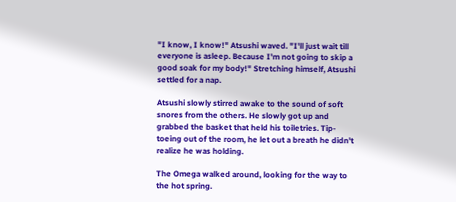"I know, I know!" Atsushi waved. "I'll just wait till everyone is asleep. Because I'm not going to skip a good soak for my body!" Stretching himself, Atsushi settled for a nap.

Atsushi slowly stirred awake to the sound of soft snores from the others. He slowly got up and grabbed the basket that held his toiletries. Tip-toeing out of the room, he let out a breath he didn't realize he was holding.

The Omega walked around, looking for the way to the hot spring.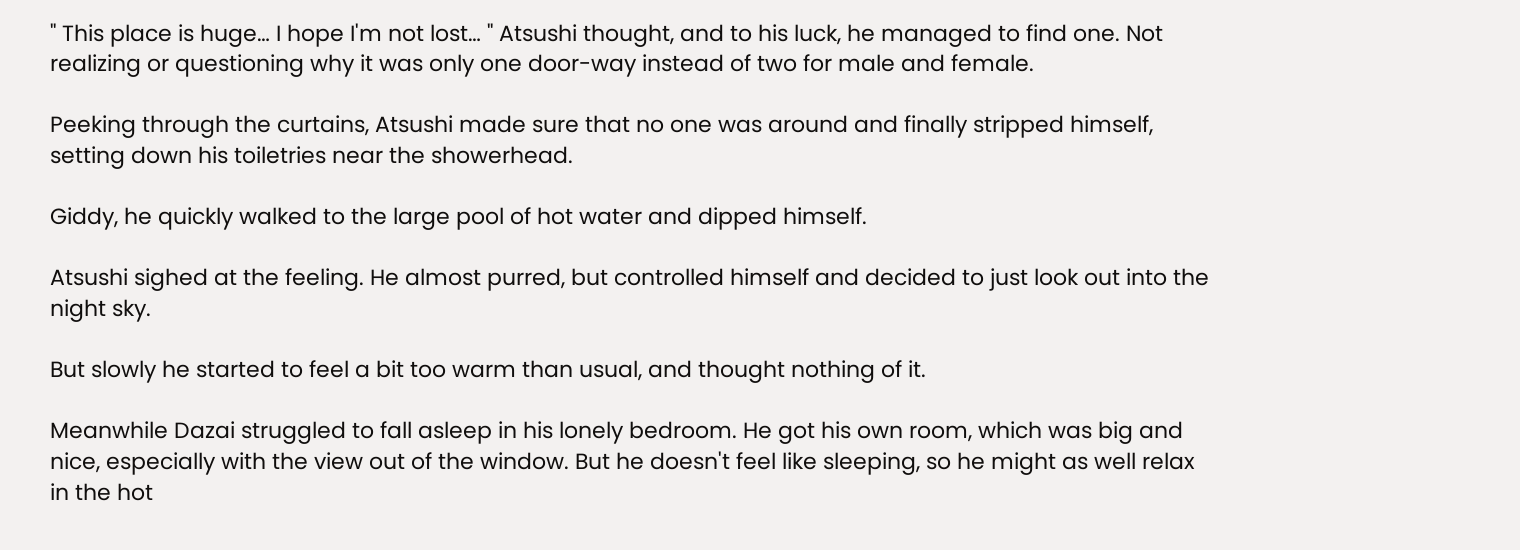" This place is huge… I hope I'm not lost… " Atsushi thought, and to his luck, he managed to find one. Not realizing or questioning why it was only one door-way instead of two for male and female.

Peeking through the curtains, Atsushi made sure that no one was around and finally stripped himself, setting down his toiletries near the showerhead.

Giddy, he quickly walked to the large pool of hot water and dipped himself.

Atsushi sighed at the feeling. He almost purred, but controlled himself and decided to just look out into the night sky.

But slowly he started to feel a bit too warm than usual, and thought nothing of it.

Meanwhile Dazai struggled to fall asleep in his lonely bedroom. He got his own room, which was big and nice, especially with the view out of the window. But he doesn't feel like sleeping, so he might as well relax in the hot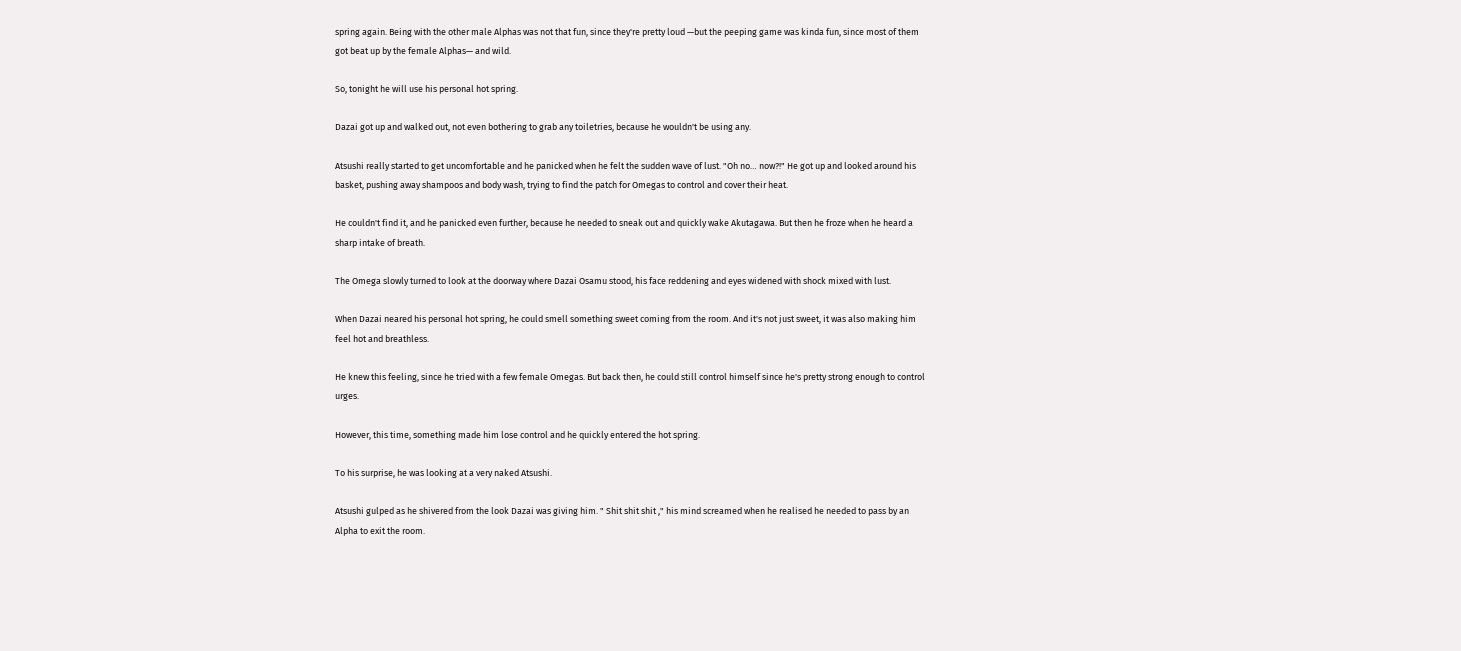spring again. Being with the other male Alphas was not that fun, since they're pretty loud —but the peeping game was kinda fun, since most of them got beat up by the female Alphas— and wild.

So, tonight he will use his personal hot spring.

Dazai got up and walked out, not even bothering to grab any toiletries, because he wouldn't be using any.

Atsushi really started to get uncomfortable and he panicked when he felt the sudden wave of lust. "Oh no… now?!" He got up and looked around his basket, pushing away shampoos and body wash, trying to find the patch for Omegas to control and cover their heat.

He couldn't find it, and he panicked even further, because he needed to sneak out and quickly wake Akutagawa. But then he froze when he heard a sharp intake of breath.

The Omega slowly turned to look at the doorway where Dazai Osamu stood, his face reddening and eyes widened with shock mixed with lust.

When Dazai neared his personal hot spring, he could smell something sweet coming from the room. And it's not just sweet, it was also making him feel hot and breathless.

He knew this feeling, since he tried with a few female Omegas. But back then, he could still control himself since he's pretty strong enough to control urges.

However, this time, something made him lose control and he quickly entered the hot spring.

To his surprise, he was looking at a very naked Atsushi.

Atsushi gulped as he shivered from the look Dazai was giving him. " Shit shit shit ," his mind screamed when he realised he needed to pass by an Alpha to exit the room.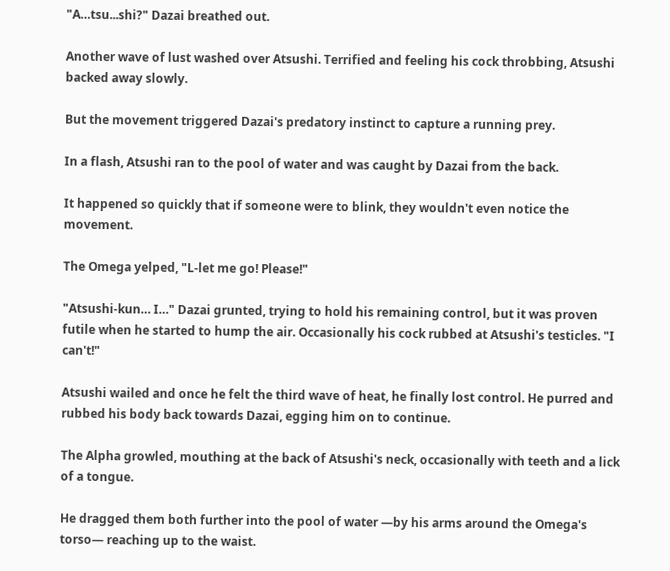"A…tsu...shi?" Dazai breathed out.

Another wave of lust washed over Atsushi. Terrified and feeling his cock throbbing, Atsushi backed away slowly.

But the movement triggered Dazai's predatory instinct to capture a running prey.

In a flash, Atsushi ran to the pool of water and was caught by Dazai from the back.

It happened so quickly that if someone were to blink, they wouldn't even notice the movement.

The Omega yelped, "L-let me go! Please!"

"Atsushi-kun… I…" Dazai grunted, trying to hold his remaining control, but it was proven futile when he started to hump the air. Occasionally his cock rubbed at Atsushi's testicles. "I can't!"

Atsushi wailed and once he felt the third wave of heat, he finally lost control. He purred and rubbed his body back towards Dazai, egging him on to continue.

The Alpha growled, mouthing at the back of Atsushi's neck, occasionally with teeth and a lick of a tongue.

He dragged them both further into the pool of water —by his arms around the Omega's torso— reaching up to the waist.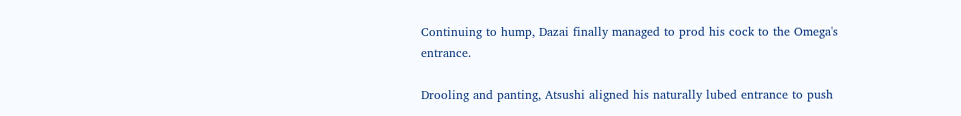Continuing to hump, Dazai finally managed to prod his cock to the Omega's entrance.

Drooling and panting, Atsushi aligned his naturally lubed entrance to push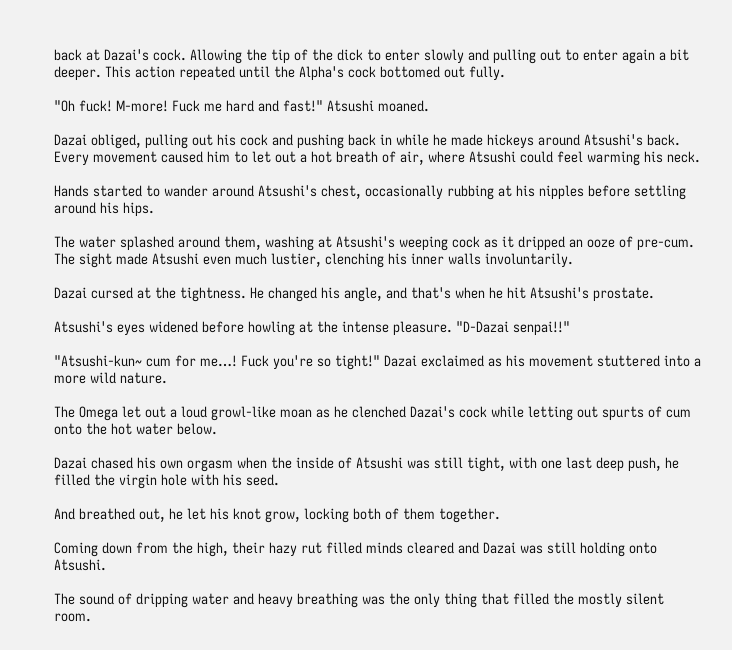back at Dazai's cock. Allowing the tip of the dick to enter slowly and pulling out to enter again a bit deeper. This action repeated until the Alpha's cock bottomed out fully.

"Oh fuck! M-more! Fuck me hard and fast!" Atsushi moaned.

Dazai obliged, pulling out his cock and pushing back in while he made hickeys around Atsushi's back. Every movement caused him to let out a hot breath of air, where Atsushi could feel warming his neck.

Hands started to wander around Atsushi's chest, occasionally rubbing at his nipples before settling around his hips.

The water splashed around them, washing at Atsushi's weeping cock as it dripped an ooze of pre-cum. The sight made Atsushi even much lustier, clenching his inner walls involuntarily.

Dazai cursed at the tightness. He changed his angle, and that's when he hit Atsushi's prostate.

Atsushi's eyes widened before howling at the intense pleasure. "D-Dazai senpai!!"

"Atsushi-kun~ cum for me…! Fuck you're so tight!" Dazai exclaimed as his movement stuttered into a more wild nature.

The Omega let out a loud growl-like moan as he clenched Dazai's cock while letting out spurts of cum onto the hot water below.

Dazai chased his own orgasm when the inside of Atsushi was still tight, with one last deep push, he filled the virgin hole with his seed.

And breathed out, he let his knot grow, locking both of them together.

Coming down from the high, their hazy rut filled minds cleared and Dazai was still holding onto Atsushi.

The sound of dripping water and heavy breathing was the only thing that filled the mostly silent room.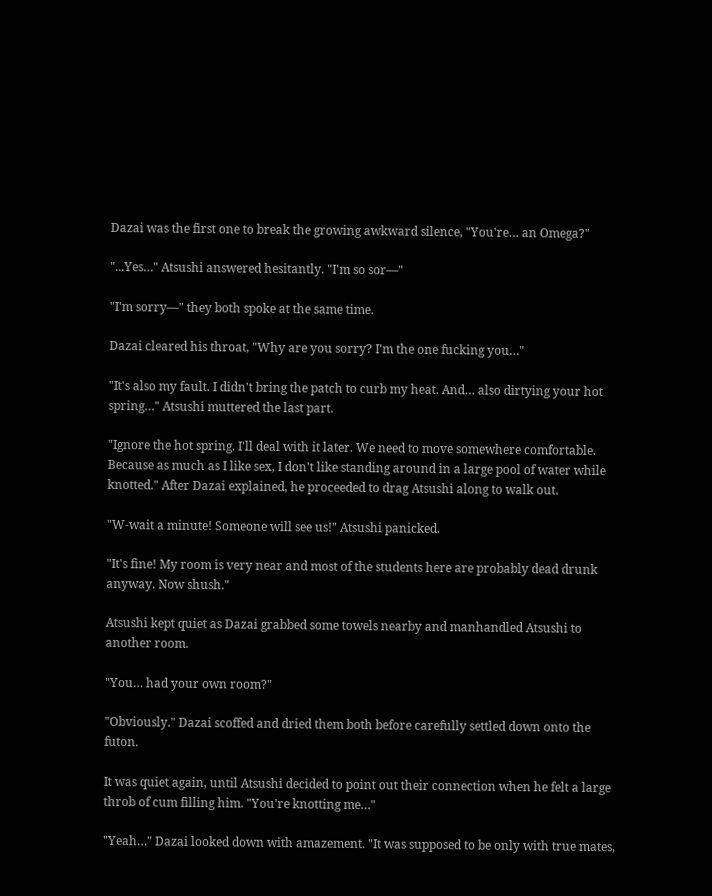Dazai was the first one to break the growing awkward silence, "You're… an Omega?"

"...Yes…" Atsushi answered hesitantly. "I'm so sor—"

"I'm sorry—" they both spoke at the same time.

Dazai cleared his throat, "Why are you sorry? I'm the one fucking you…"

"It's also my fault. I didn't bring the patch to curb my heat. And… also dirtying your hot spring…" Atsushi muttered the last part.

"Ignore the hot spring. I'll deal with it later. We need to move somewhere comfortable. Because as much as I like sex, I don't like standing around in a large pool of water while knotted." After Dazai explained, he proceeded to drag Atsushi along to walk out.

"W-wait a minute! Someone will see us!" Atsushi panicked.

"It's fine! My room is very near and most of the students here are probably dead drunk anyway. Now shush."

Atsushi kept quiet as Dazai grabbed some towels nearby and manhandled Atsushi to another room.

"You… had your own room?"

"Obviously." Dazai scoffed and dried them both before carefully settled down onto the futon.

It was quiet again, until Atsushi decided to point out their connection when he felt a large throb of cum filling him. "You're knotting me…"

"Yeah…" Dazai looked down with amazement. "It was supposed to be only with true mates,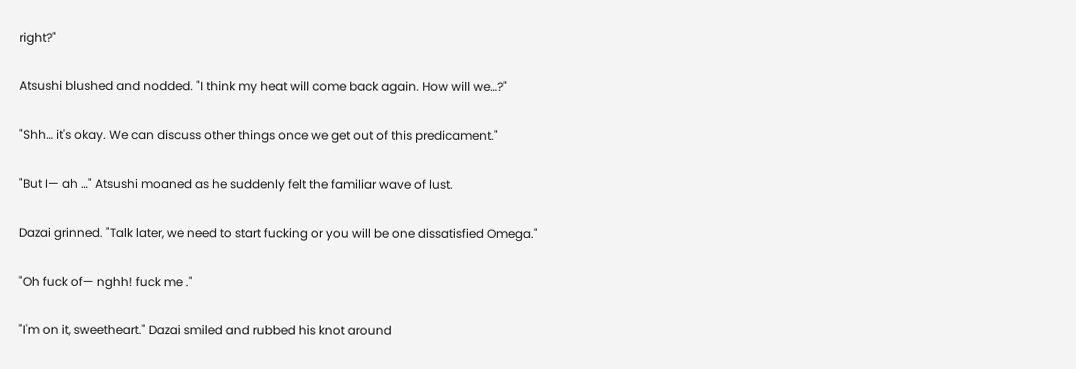right?"

Atsushi blushed and nodded. "I think my heat will come back again. How will we…?"

"Shh… it's okay. We can discuss other things once we get out of this predicament."

"But I— ah …" Atsushi moaned as he suddenly felt the familiar wave of lust.

Dazai grinned. "Talk later, we need to start fucking or you will be one dissatisfied Omega."

"Oh fuck of— nghh! fuck me ."

"I'm on it, sweetheart." Dazai smiled and rubbed his knot around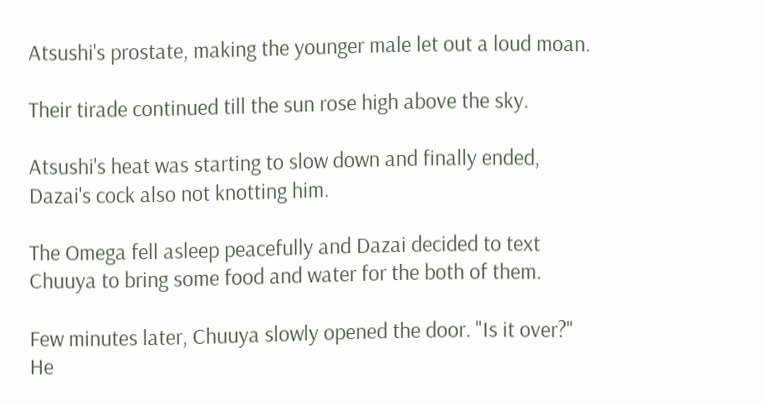Atsushi's prostate, making the younger male let out a loud moan.

Their tirade continued till the sun rose high above the sky.

Atsushi's heat was starting to slow down and finally ended, Dazai's cock also not knotting him.

The Omega fell asleep peacefully and Dazai decided to text Chuuya to bring some food and water for the both of them.

Few minutes later, Chuuya slowly opened the door. "Is it over?" He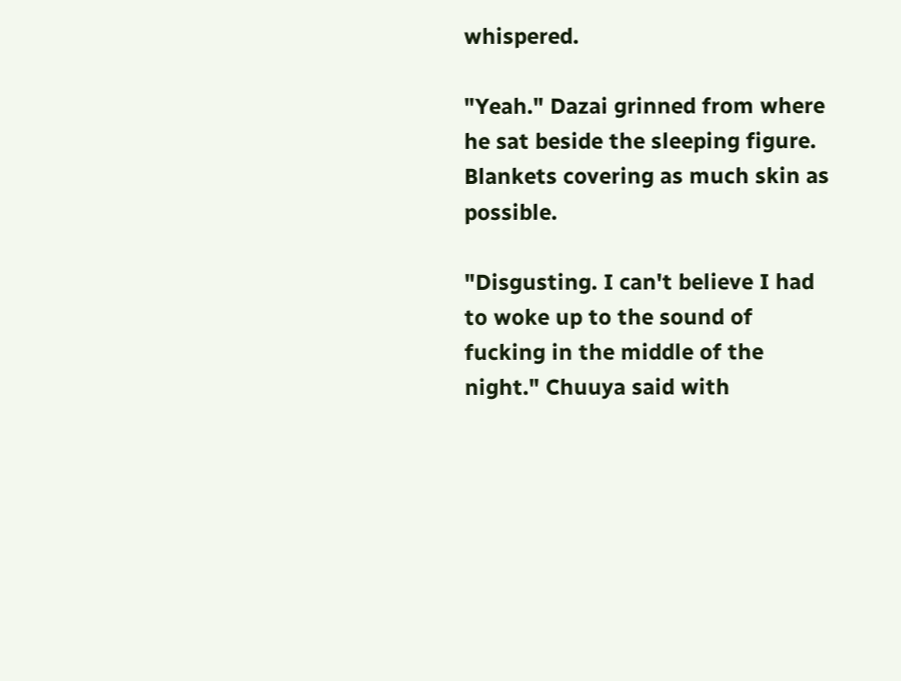whispered.

"Yeah." Dazai grinned from where he sat beside the sleeping figure. Blankets covering as much skin as possible.

"Disgusting. I can't believe I had to woke up to the sound of fucking in the middle of the night." Chuuya said with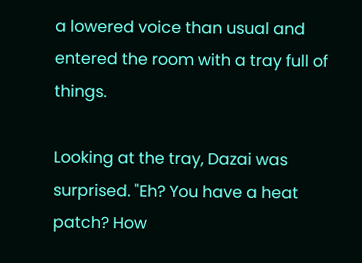a lowered voice than usual and entered the room with a tray full of things.

Looking at the tray, Dazai was surprised. "Eh? You have a heat patch? How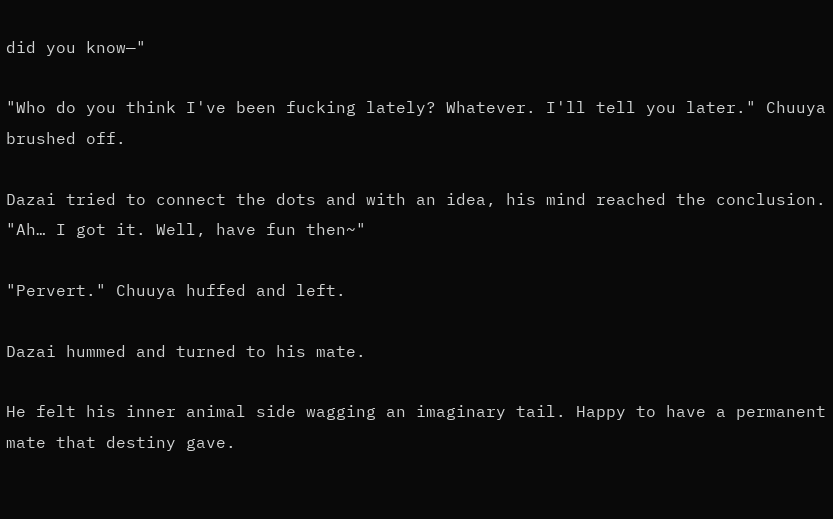did you know—"

"Who do you think I've been fucking lately? Whatever. I'll tell you later." Chuuya brushed off.

Dazai tried to connect the dots and with an idea, his mind reached the conclusion. "Ah… I got it. Well, have fun then~"

"Pervert." Chuuya huffed and left.

Dazai hummed and turned to his mate.

He felt his inner animal side wagging an imaginary tail. Happy to have a permanent mate that destiny gave.